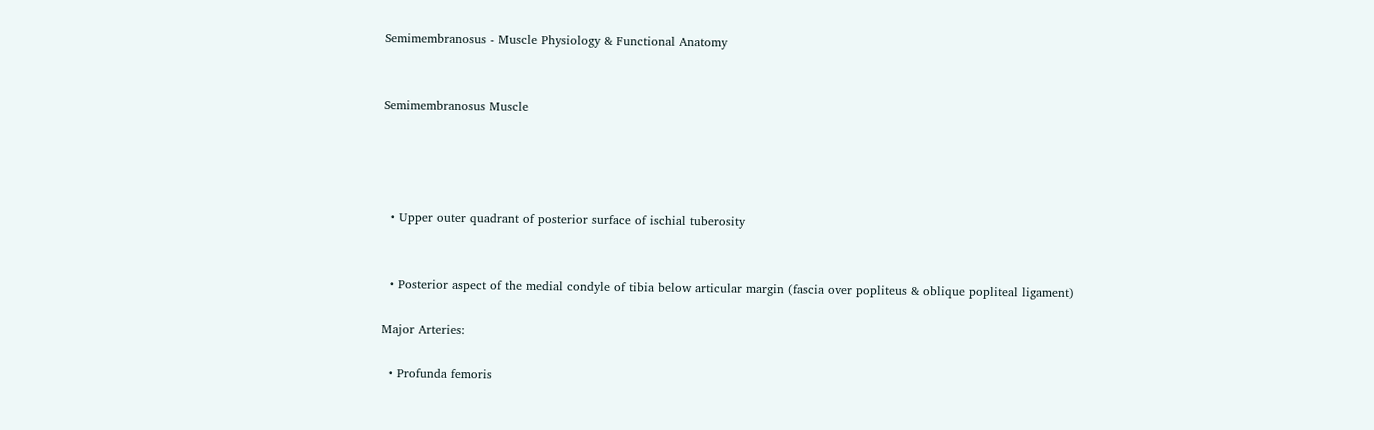Semimembranosus - Muscle Physiology & Functional Anatomy


Semimembranosus Muscle




  • Upper outer quadrant of posterior surface of ischial tuberosity


  • Posterior aspect of the medial condyle of tibia below articular margin (fascia over popliteus & oblique popliteal ligament)

Major Arteries:

  • Profunda femoris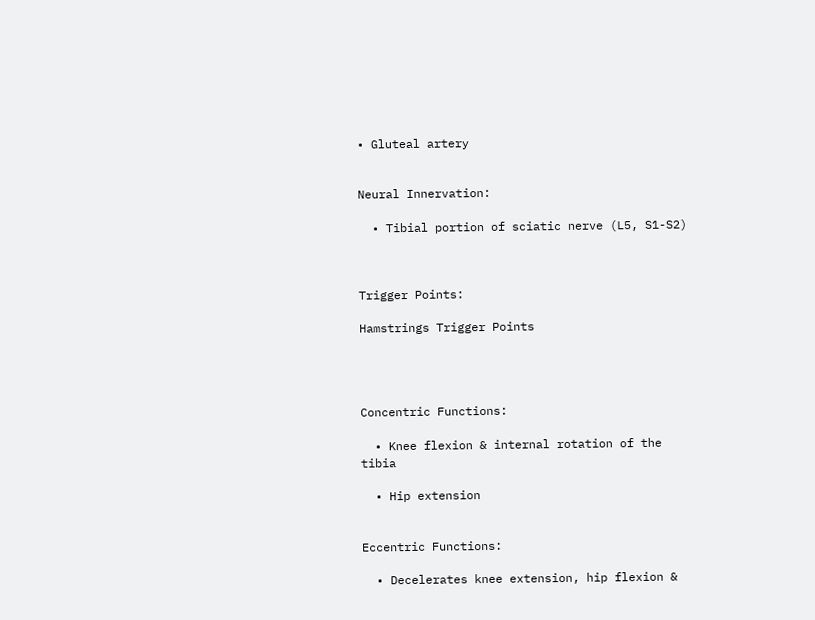• Gluteal artery


Neural Innervation:

  • Tibial portion of sciatic nerve (L5, S1-S2)



Trigger Points:

Hamstrings Trigger Points




Concentric Functions:

  • Knee flexion & internal rotation of the tibia

  • Hip extension


Eccentric Functions:

  • Decelerates knee extension, hip flexion &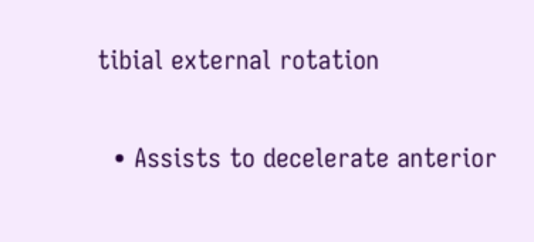tibial external rotation

  • Assists to decelerate anterior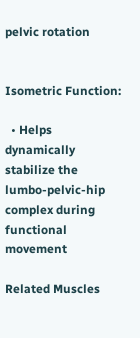pelvic rotation


Isometric Function:

  • Helps dynamically stabilize the lumbo-pelvic-hip complex during functional movement

Related Muscles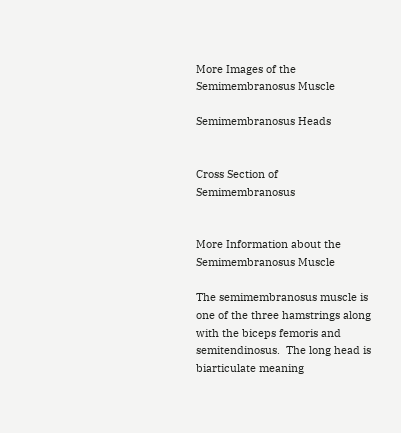More Images of the Semimembranosus Muscle

Semimembranosus Heads


Cross Section of Semimembranosus


More Information about the Semimembranosus Muscle

The semimembranosus muscle is one of the three hamstrings along with the biceps femoris and semitendinosus.  The long head is biarticulate meaning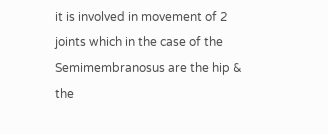it is involved in movement of 2 joints which in the case of the Semimembranosus are the hip & the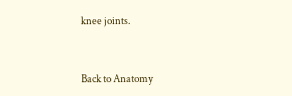knee joints.


Back to Anatomy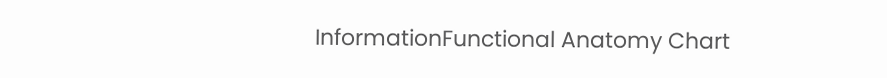InformationFunctional Anatomy Chart